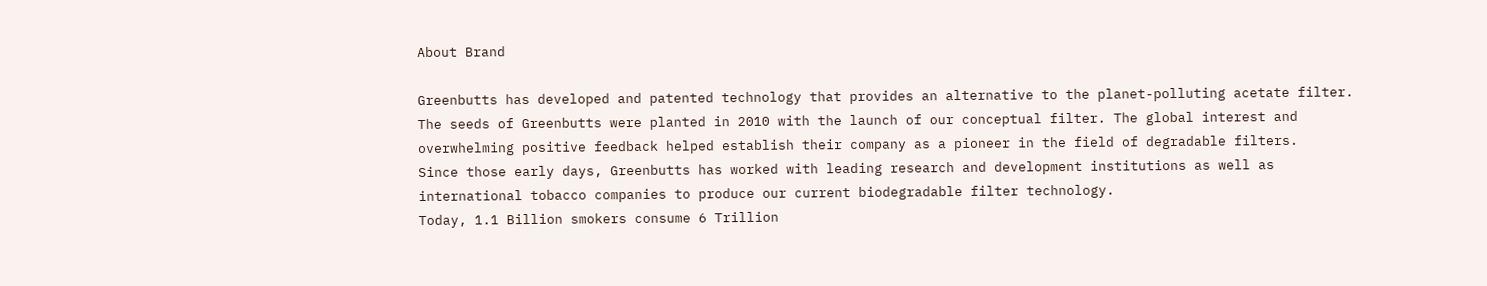About Brand

Greenbutts has developed and patented technology that provides an alternative to the planet-polluting acetate filter.
The seeds of Greenbutts were planted in 2010 with the launch of our conceptual filter. The global interest and overwhelming positive feedback helped establish their company as a pioneer in the field of degradable filters.
Since those early days, Greenbutts has worked with leading research and development institutions as well as international tobacco companies to produce our current biodegradable filter technology.
Today, 1.1 Billion smokers consume 6 Trillion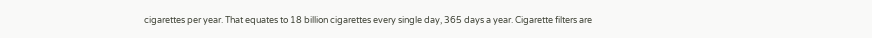cigarettes per year. That equates to 18 billion cigarettes every single day, 365 days a year. Cigarette filters are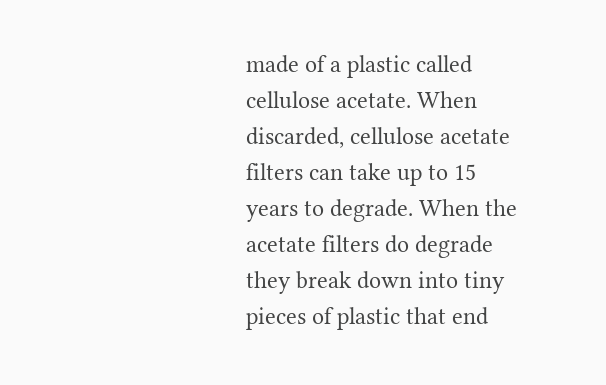made of a plastic called cellulose acetate. When discarded, cellulose acetate filters can take up to 15 years to degrade. When the acetate filters do degrade they break down into tiny pieces of plastic that end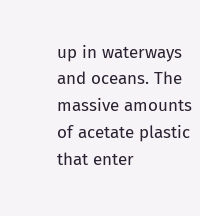up in waterways and oceans. The massive amounts of acetate plastic that enter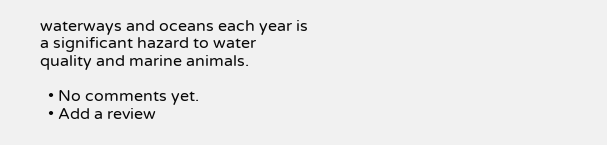waterways and oceans each year is a significant hazard to water quality and marine animals.

  • No comments yet.
  • Add a review